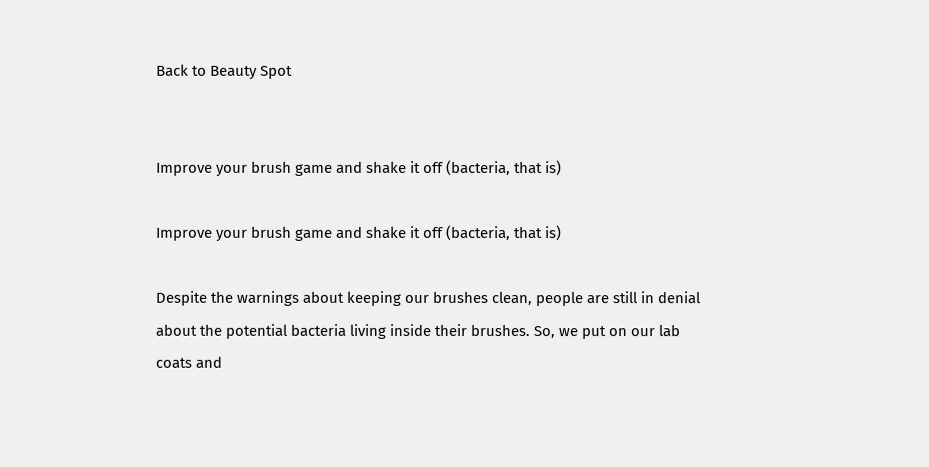Back to Beauty Spot


Improve your brush game and shake it off (bacteria, that is)

Improve your brush game and shake it off (bacteria, that is)

Despite the warnings about keeping our brushes clean, people are still in denial about the potential bacteria living inside their brushes. So, we put on our lab coats and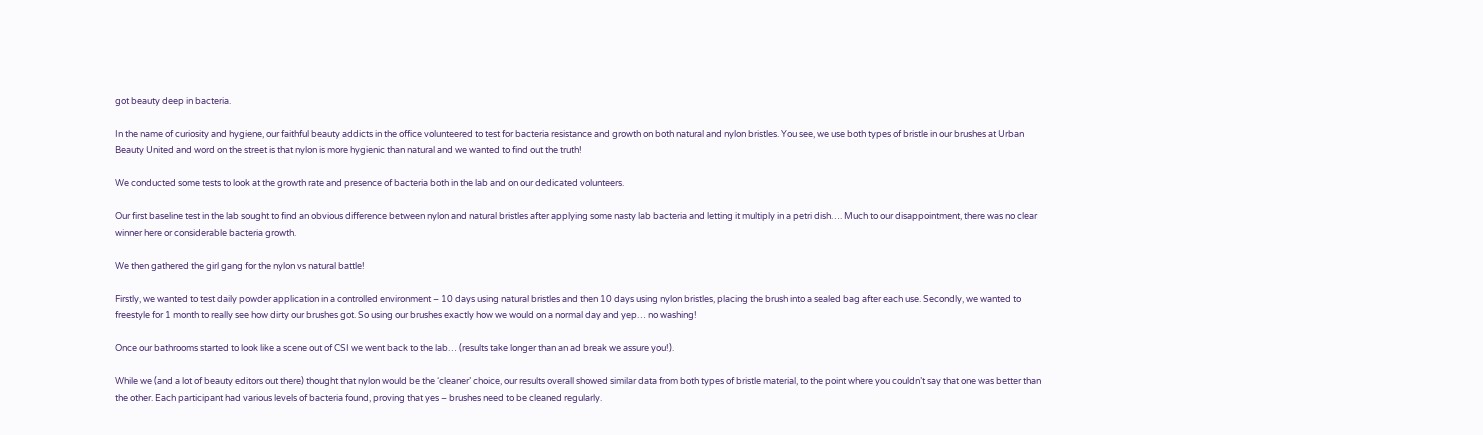got beauty deep in bacteria.

In the name of curiosity and hygiene, our faithful beauty addicts in the office volunteered to test for bacteria resistance and growth on both natural and nylon bristles. You see, we use both types of bristle in our brushes at Urban Beauty United and word on the street is that nylon is more hygienic than natural and we wanted to find out the truth!

We conducted some tests to look at the growth rate and presence of bacteria both in the lab and on our dedicated volunteers.

Our first baseline test in the lab sought to find an obvious difference between nylon and natural bristles after applying some nasty lab bacteria and letting it multiply in a petri dish…. Much to our disappointment, there was no clear winner here or considerable bacteria growth.

We then gathered the girl gang for the nylon vs natural battle!

Firstly, we wanted to test daily powder application in a controlled environment – 10 days using natural bristles and then 10 days using nylon bristles, placing the brush into a sealed bag after each use. Secondly, we wanted to freestyle for 1 month to really see how dirty our brushes got. So using our brushes exactly how we would on a normal day and yep… no washing!

Once our bathrooms started to look like a scene out of CSI we went back to the lab… (results take longer than an ad break we assure you!).

While we (and a lot of beauty editors out there) thought that nylon would be the ‘cleaner’ choice, our results overall showed similar data from both types of bristle material, to the point where you couldn’t say that one was better than the other. Each participant had various levels of bacteria found, proving that yes – brushes need to be cleaned regularly.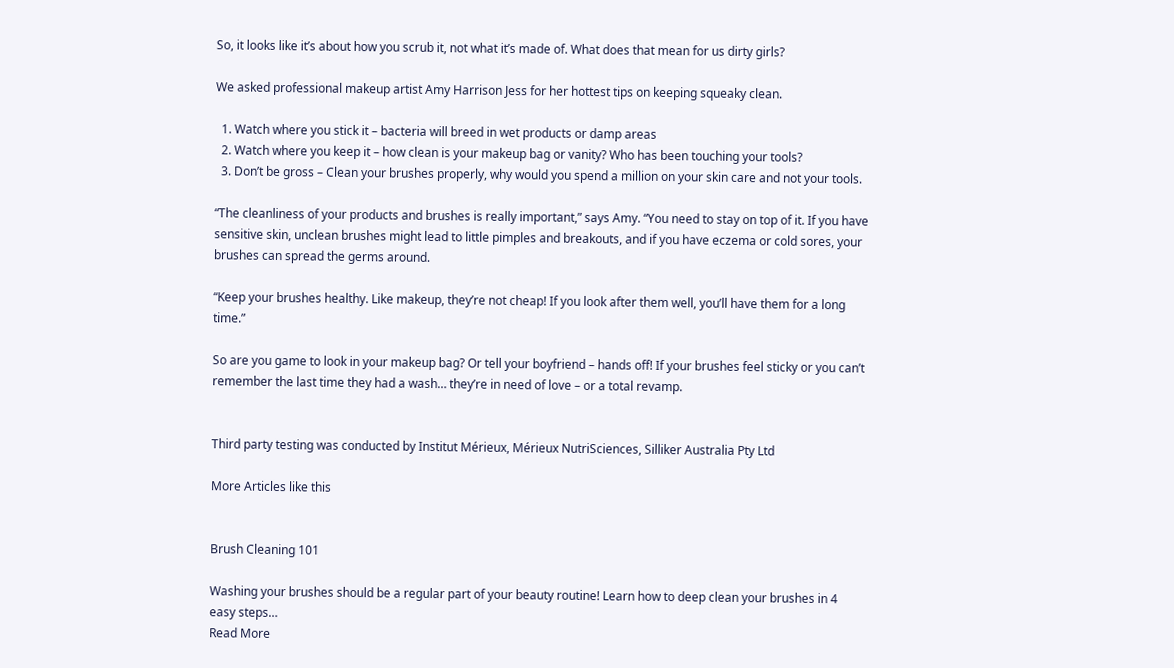So, it looks like it’s about how you scrub it, not what it’s made of. What does that mean for us dirty girls?

We asked professional makeup artist Amy Harrison Jess for her hottest tips on keeping squeaky clean.

  1. Watch where you stick it – bacteria will breed in wet products or damp areas
  2. Watch where you keep it – how clean is your makeup bag or vanity? Who has been touching your tools?
  3. Don’t be gross – Clean your brushes properly, why would you spend a million on your skin care and not your tools.

“The cleanliness of your products and brushes is really important,” says Amy. “You need to stay on top of it. If you have sensitive skin, unclean brushes might lead to little pimples and breakouts, and if you have eczema or cold sores, your brushes can spread the germs around.

“Keep your brushes healthy. Like makeup, they’re not cheap! If you look after them well, you’ll have them for a long time.”

So are you game to look in your makeup bag? Or tell your boyfriend – hands off! If your brushes feel sticky or you can’t remember the last time they had a wash… they’re in need of love – or a total revamp.


Third party testing was conducted by Institut Mérieux, Mérieux NutriSciences, Silliker Australia Pty Ltd

More Articles like this


Brush Cleaning 101

Washing your brushes should be a regular part of your beauty routine! Learn how to deep clean your brushes in 4 easy steps…
Read More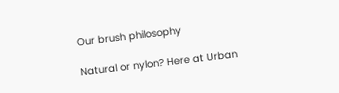Our brush philosophy

Natural or nylon? Here at Urban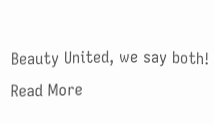Beauty United, we say both!
Read More